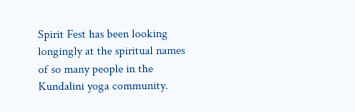Spirit Fest has been looking longingly at the spiritual names of so many people in the Kundalini yoga community.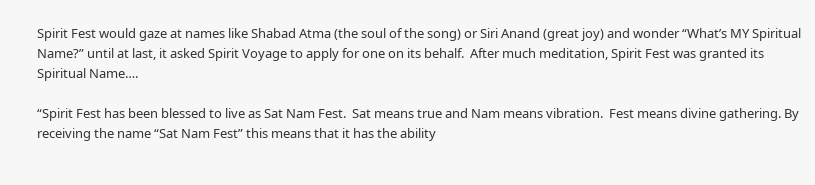Spirit Fest would gaze at names like Shabad Atma (the soul of the song) or Siri Anand (great joy) and wonder “What’s MY Spiritual Name?” until at last, it asked Spirit Voyage to apply for one on its behalf.  After much meditation, Spirit Fest was granted its Spiritual Name….

“Spirit Fest has been blessed to live as Sat Nam Fest.  Sat means true and Nam means vibration.  Fest means divine gathering. By receiving the name “Sat Nam Fest” this means that it has the ability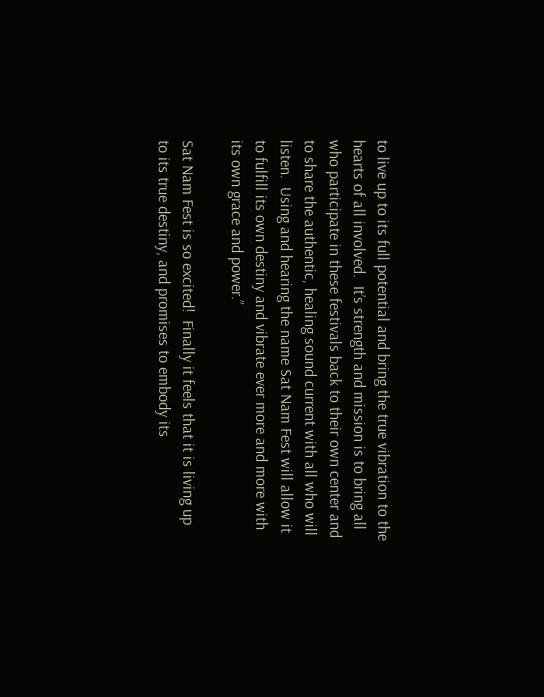to live up to its full potential and bring the true vibration to the hearts of all involved.  It’s strength and mission is to bring all who participate in these festivals back to their own center and to share the authentic, healing sound current with all who will listen.  Using and hearing the name Sat Nam Fest will allow it to fulfill its own destiny and vibrate ever more and more with its own grace and power.”

Sat Nam Fest is so excited!  Finally it feels that it is living up to its true destiny, and promises to embody its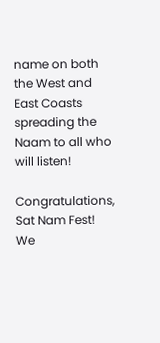name on both the West and East Coasts spreading the Naam to all who will listen!

Congratulations, Sat Nam Fest!  We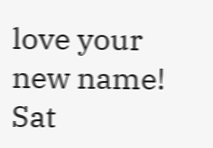love your new name!  Sat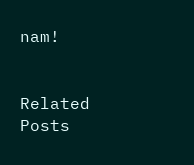nam!


Related Posts